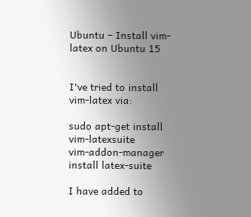Ubuntu – Install vim-latex on Ubuntu 15


I've tried to install vim-latex via:

sudo apt-get install vim-latexsuite
vim-addon-manager install latex-suite

I have added to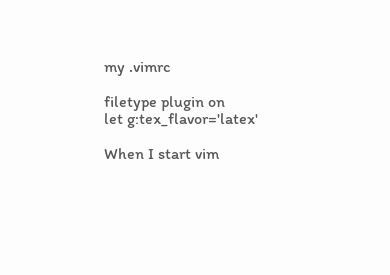my .vimrc

filetype plugin on
let g:tex_flavor='latex'

When I start vim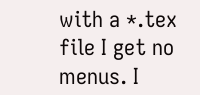with a *.tex file I get no menus. I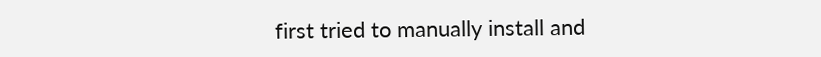first tried to manually install and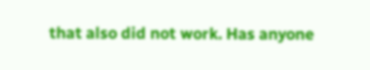that also did not work. Has anyone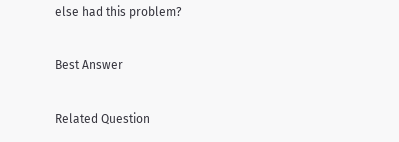else had this problem?

Best Answer

Related Question